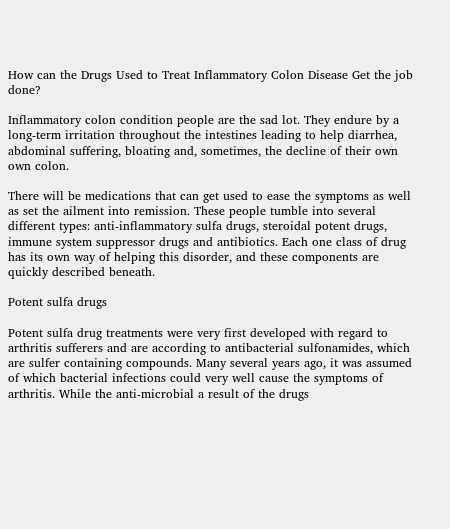How can the Drugs Used to Treat Inflammatory Colon Disease Get the job done?

Inflammatory colon condition people are the sad lot. They endure by a long-term irritation throughout the intestines leading to help diarrhea, abdominal suffering, bloating and, sometimes, the decline of their own own colon.

There will be medications that can get used to ease the symptoms as well as set the ailment into remission. These people tumble into several different types: anti-inflammatory sulfa drugs, steroidal potent drugs, immune system suppressor drugs and antibiotics. Each one class of drug has its own way of helping this disorder, and these components are quickly described beneath.

Potent sulfa drugs

Potent sulfa drug treatments were very first developed with regard to arthritis sufferers and are according to antibacterial sulfonamides, which are sulfer containing compounds. Many several years ago, it was assumed of which bacterial infections could very well cause the symptoms of arthritis. While the anti-microbial a result of the drugs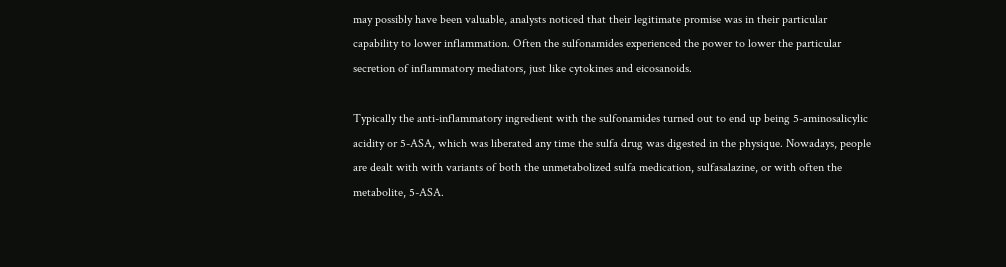may possibly have been valuable, analysts noticed that their legitimate promise was in their particular capability to lower inflammation. Often the sulfonamides experienced the power to lower the particular secretion of inflammatory mediators, just like cytokines and eicosanoids.

Typically the anti-inflammatory ingredient with the sulfonamides turned out to end up being 5-aminosalicylic acidity or 5-ASA, which was liberated any time the sulfa drug was digested in the physique. Nowadays, people are dealt with with variants of both the unmetabolized sulfa medication, sulfasalazine, or with often the metabolite, 5-ASA.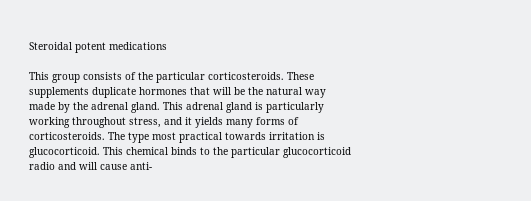Steroidal potent medications

This group consists of the particular corticosteroids. These supplements duplicate hormones that will be the natural way made by the adrenal gland. This adrenal gland is particularly working throughout stress, and it yields many forms of corticosteroids. The type most practical towards irritation is glucocorticoid. This chemical binds to the particular glucocorticoid radio and will cause anti-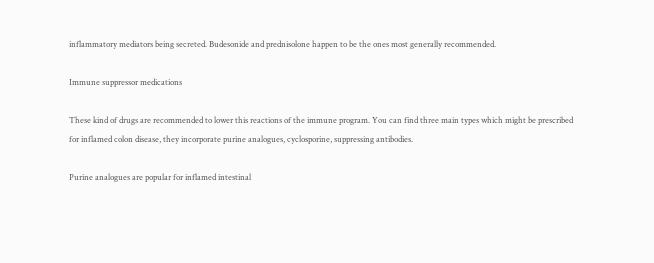inflammatory mediators being secreted. Budesonide and prednisolone happen to be the ones most generally recommended.

Immune suppressor medications

These kind of drugs are recommended to lower this reactions of the immune program. You can find three main types which might be prescribed for inflamed colon disease, they incorporate purine analogues, cyclosporine, suppressing antibodies.

Purine analogues are popular for inflamed intestinal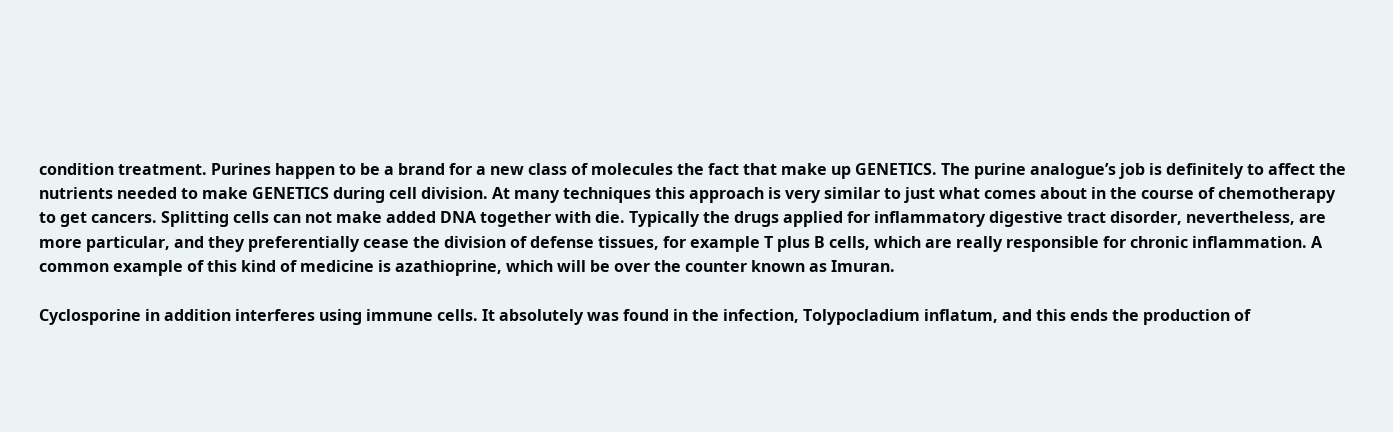condition treatment. Purines happen to be a brand for a new class of molecules the fact that make up GENETICS. The purine analogue’s job is definitely to affect the nutrients needed to make GENETICS during cell division. At many techniques this approach is very similar to just what comes about in the course of chemotherapy to get cancers. Splitting cells can not make added DNA together with die. Typically the drugs applied for inflammatory digestive tract disorder, nevertheless, are more particular, and they preferentially cease the division of defense tissues, for example T plus B cells, which are really responsible for chronic inflammation. A common example of this kind of medicine is azathioprine, which will be over the counter known as Imuran.

Cyclosporine in addition interferes using immune cells. It absolutely was found in the infection, Tolypocladium inflatum, and this ends the production of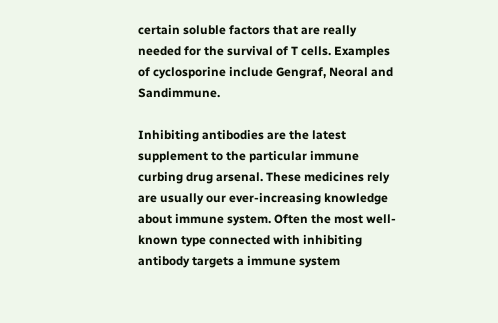certain soluble factors that are really needed for the survival of T cells. Examples of cyclosporine include Gengraf, Neoral and Sandimmune.

Inhibiting antibodies are the latest supplement to the particular immune curbing drug arsenal. These medicines rely are usually our ever-increasing knowledge about immune system. Often the most well-known type connected with inhibiting antibody targets a immune system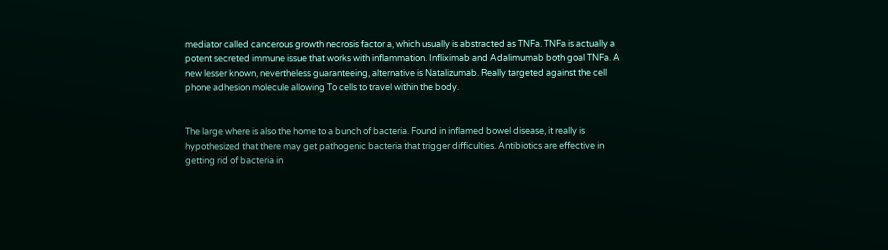mediator called cancerous growth necrosis factor a, which usually is abstracted as TNFa. TNFa is actually a potent secreted immune issue that works with inflammation. Infliximab and Adalimumab both goal TNFa. A new lesser known, nevertheless guaranteeing, alternative is Natalizumab. Really targeted against the cell phone adhesion molecule allowing To cells to travel within the body.


The large where is also the home to a bunch of bacteria. Found in inflamed bowel disease, it really is hypothesized that there may get pathogenic bacteria that trigger difficulties. Antibiotics are effective in getting rid of bacteria in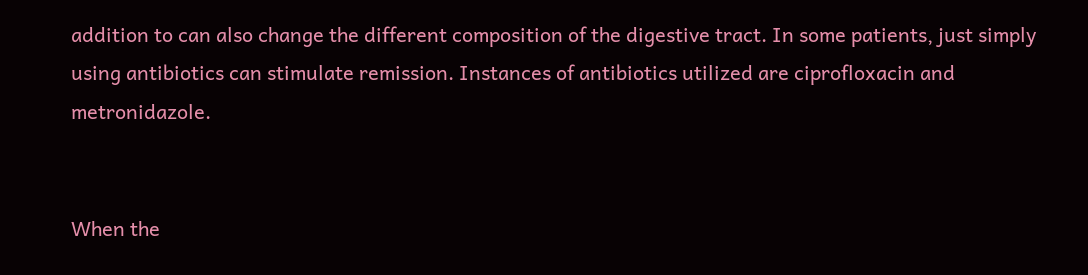addition to can also change the different composition of the digestive tract. In some patients, just simply using antibiotics can stimulate remission. Instances of antibiotics utilized are ciprofloxacin and metronidazole.


When the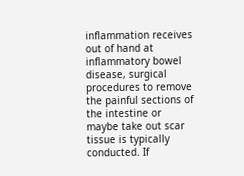inflammation receives out of hand at inflammatory bowel disease, surgical procedures to remove the painful sections of the intestine or maybe take out scar tissue is typically conducted. If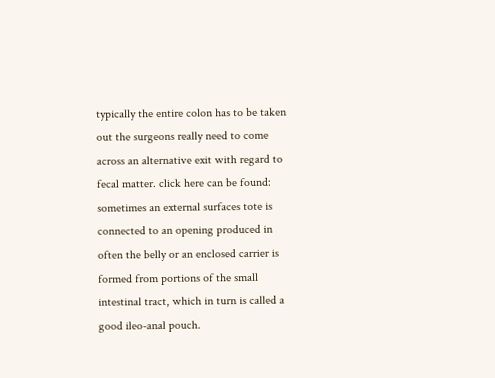typically the entire colon has to be taken out the surgeons really need to come across an alternative exit with regard to fecal matter. click here can be found: sometimes an external surfaces tote is connected to an opening produced in often the belly or an enclosed carrier is formed from portions of the small intestinal tract, which in turn is called a good ileo-anal pouch.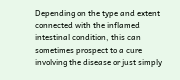Depending on the type and extent connected with the inflamed intestinal condition, this can sometimes prospect to a cure involving the disease or just simply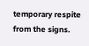temporary respite from the signs.